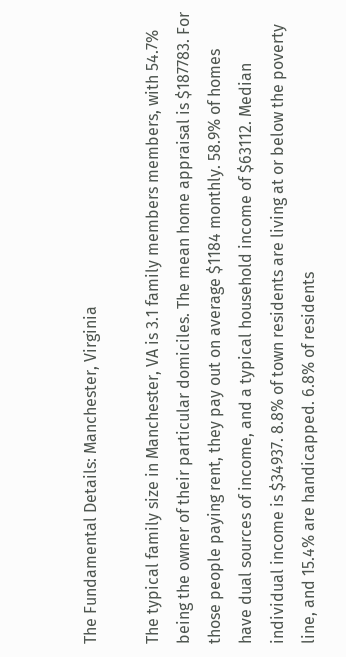The Fundamental Details: Manchester, Virginia

The typical family size in Manchester, VA is 3.1 family members members, with 54.7% being the owner of their particular domiciles. The mean home appraisal is $187783. For those people paying rent, they pay out on average $1184 monthly. 58.9% of homes have dual sources of income, and a typical household income of $63112. Median individual income is $34937. 8.8% of town residents are living at or below the poverty line, and 15.4% are handicapped. 6.8% of residents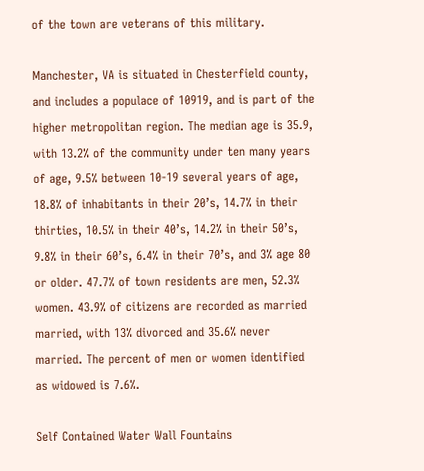of the town are veterans of this military.

Manchester, VA is situated in Chesterfield county, and includes a populace of 10919, and is part of the higher metropolitan region. The median age is 35.9, with 13.2% of the community under ten many years of age, 9.5% between 10-19 several years of age, 18.8% of inhabitants in their 20’s, 14.7% in their thirties, 10.5% in their 40’s, 14.2% in their 50’s, 9.8% in their 60’s, 6.4% in their 70’s, and 3% age 80 or older. 47.7% of town residents are men, 52.3% women. 43.9% of citizens are recorded as married married, with 13% divorced and 35.6% never married. The percent of men or women identified as widowed is 7.6%.

Self Contained Water Wall Fountains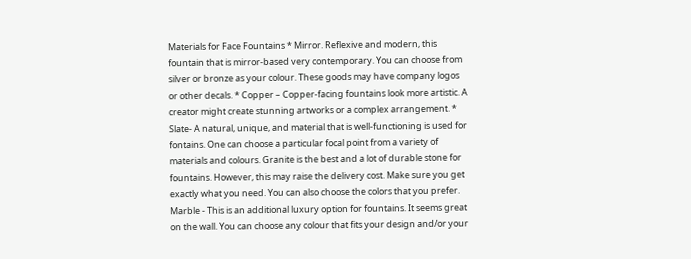Materials for Face Fountains * Mirror. Reflexive and modern, this fountain that is mirror-based very contemporary. You can choose from silver or bronze as your colour. These goods may have company logos or other decals. * Copper – Copper-facing fountains look more artistic. A creator might create stunning artworks or a complex arrangement. * Slate- A natural, unique, and material that is well-functioning is used for fontains. One can choose a particular focal point from a variety of materials and colours. Granite is the best and a lot of durable stone for fountains. However, this may raise the delivery cost. Make sure you get exactly what you need. You can also choose the colors that you prefer. Marble - This is an additional luxury option for fountains. It seems great on the wall. You can choose any colour that fits your design and/or your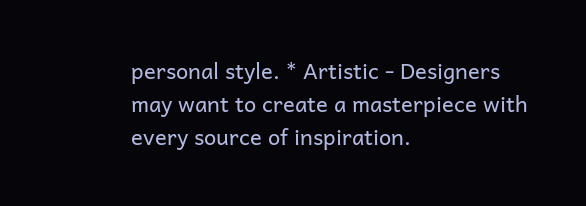personal style. * Artistic - Designers may want to create a masterpiece with every source of inspiration.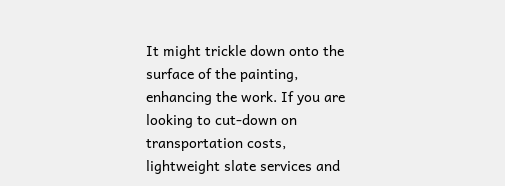It might trickle down onto the surface of the painting, enhancing the work. If you are looking to cut-down on transportation costs, lightweight slate services and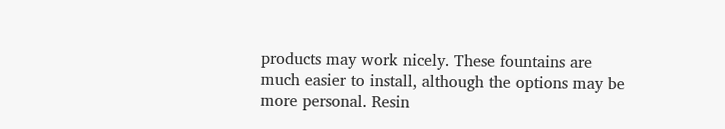products may work nicely. These fountains are much easier to install, although the options may be more personal. Resin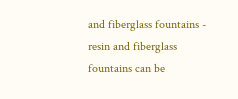and fiberglass fountains - resin and fiberglass fountains can be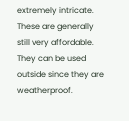extremely intricate. These are generally still very affordable. They can be used outside since they are weatherproof.